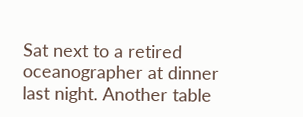Sat next to a retired oceanographer at dinner last night. Another table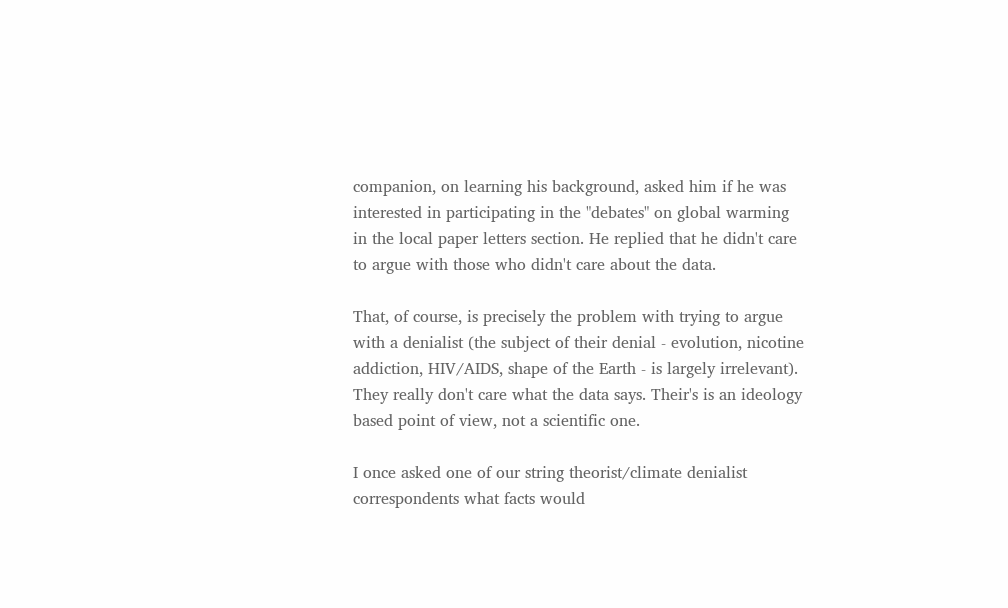companion, on learning his background, asked him if he was interested in participating in the "debates" on global warming in the local paper letters section. He replied that he didn't care to argue with those who didn't care about the data.

That, of course, is precisely the problem with trying to argue with a denialist (the subject of their denial - evolution, nicotine addiction, HIV/AIDS, shape of the Earth - is largely irrelevant). They really don't care what the data says. Their's is an ideology based point of view, not a scientific one.

I once asked one of our string theorist/climate denialist correspondents what facts would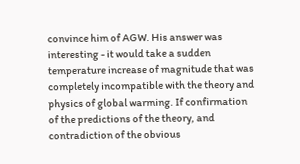convince him of AGW. His answer was interesting - it would take a sudden temperature increase of magnitude that was completely incompatible with the theory and physics of global warming. If confirmation of the predictions of the theory, and contradiction of the obvious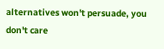alternatives won't persuade, you don't care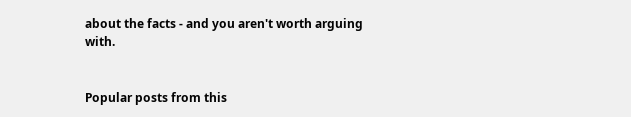about the facts - and you aren't worth arguing with.


Popular posts from this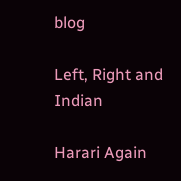blog

Left, Right and Indian

Harari Again